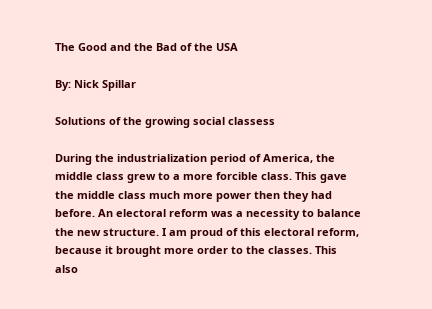The Good and the Bad of the USA

By: Nick Spillar

Solutions of the growing social classess

During the industrialization period of America, the middle class grew to a more forcible class. This gave the middle class much more power then they had before. An electoral reform was a necessity to balance the new structure. I am proud of this electoral reform, because it brought more order to the classes. This also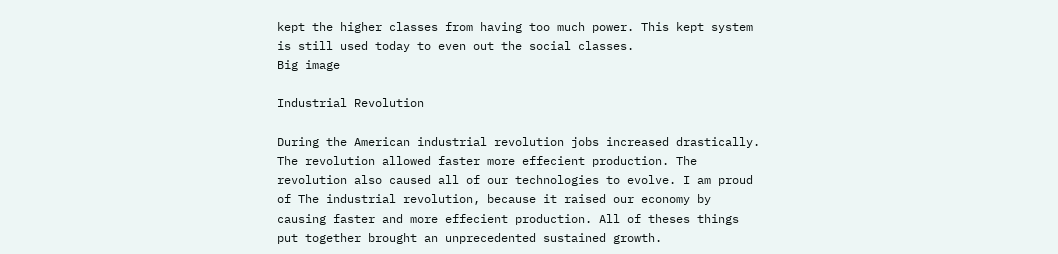kept the higher classes from having too much power. This kept system is still used today to even out the social classes.
Big image

Industrial Revolution

During the American industrial revolution jobs increased drastically. The revolution allowed faster more effecient production. The revolution also caused all of our technologies to evolve. I am proud of The industrial revolution, because it raised our economy by causing faster and more effecient production. All of theses things put together brought an unprecedented sustained growth.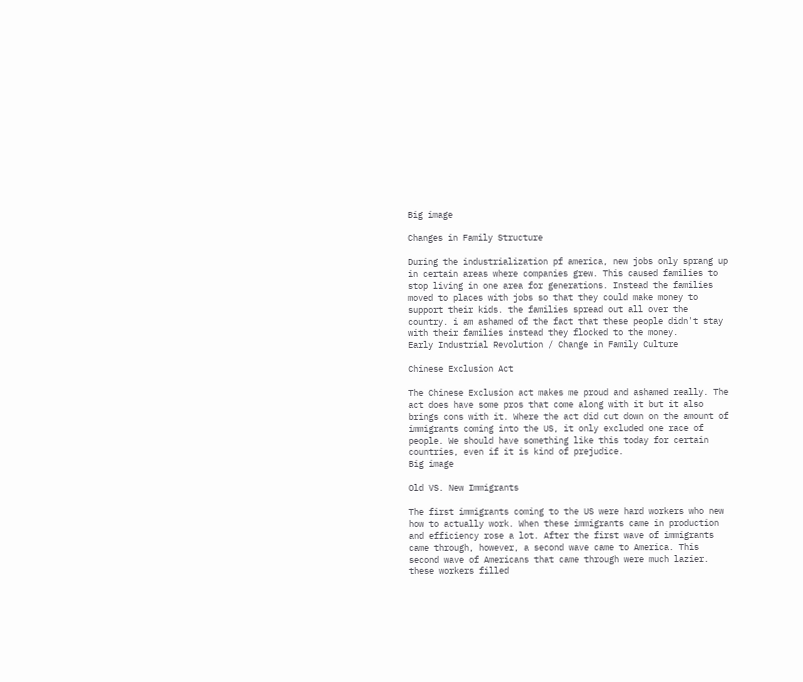Big image

Changes in Family Structure

During the industrialization pf america, new jobs only sprang up in certain areas where companies grew. This caused families to stop living in one area for generations. Instead the families moved to places with jobs so that they could make money to support their kids. the families spread out all over the country. i am ashamed of the fact that these people didn't stay with their families instead they flocked to the money.
Early Industrial Revolution / Change in Family Culture

Chinese Exclusion Act

The Chinese Exclusion act makes me proud and ashamed really. The act does have some pros that come along with it but it also brings cons with it. Where the act did cut down on the amount of immigrants coming into the US, it only excluded one race of people. We should have something like this today for certain countries, even if it is kind of prejudice.
Big image

Old VS. New Immigrants

The first immigrants coming to the US were hard workers who new how to actually work. When these immigrants came in production and efficiency rose a lot. After the first wave of immigrants came through, however, a second wave came to America. This second wave of Americans that came through were much lazier. these workers filled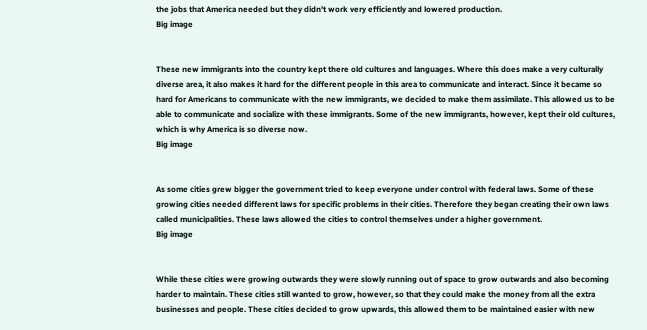the jobs that America needed but they didn't work very efficiently and lowered production.
Big image


These new immigrants into the country kept there old cultures and languages. Where this does make a very culturally diverse area, it also makes it hard for the different people in this area to communicate and interact. Since it became so hard for Americans to communicate with the new immigrants, we decided to make them assimilate. This allowed us to be able to communicate and socialize with these immigrants. Some of the new immigrants, however, kept their old cultures, which is why America is so diverse now.
Big image


As some cities grew bigger the government tried to keep everyone under control with federal laws. Some of these growing cities needed different laws for specific problems in their cities. Therefore they began creating their own laws called municipalities. These laws allowed the cities to control themselves under a higher government.
Big image


While these cities were growing outwards they were slowly running out of space to grow outwards and also becoming harder to maintain. These cities still wanted to grow, however, so that they could make the money from all the extra businesses and people. These cities decided to grow upwards, this allowed them to be maintained easier with new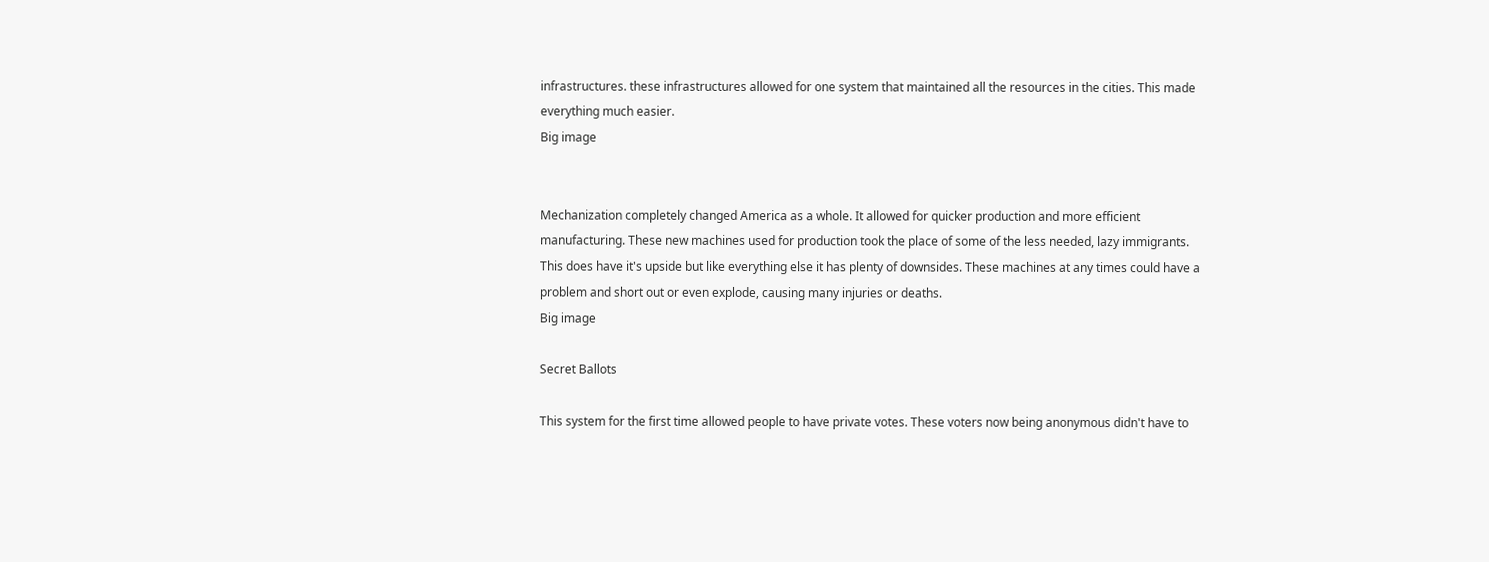infrastructures. these infrastructures allowed for one system that maintained all the resources in the cities. This made everything much easier.
Big image


Mechanization completely changed America as a whole. It allowed for quicker production and more efficient manufacturing. These new machines used for production took the place of some of the less needed, lazy immigrants. This does have it's upside but like everything else it has plenty of downsides. These machines at any times could have a problem and short out or even explode, causing many injuries or deaths.
Big image

Secret Ballots

This system for the first time allowed people to have private votes. These voters now being anonymous didn't have to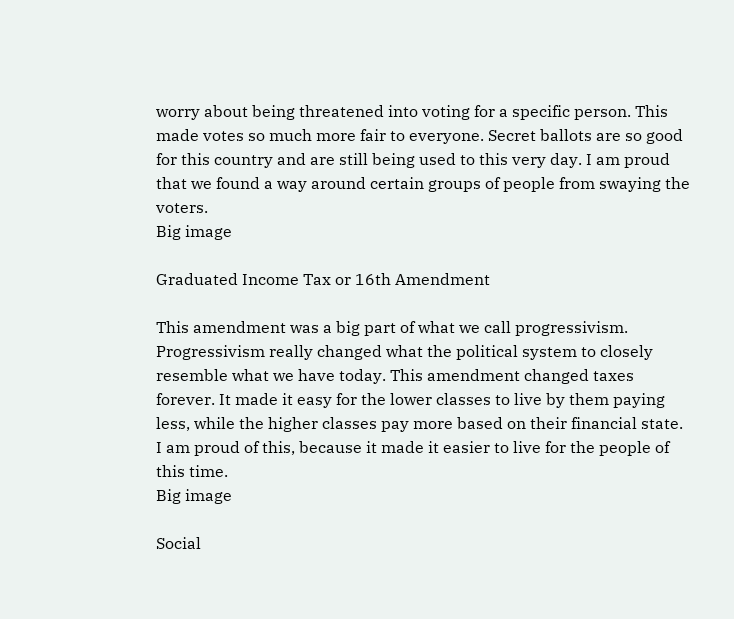worry about being threatened into voting for a specific person. This made votes so much more fair to everyone. Secret ballots are so good for this country and are still being used to this very day. I am proud that we found a way around certain groups of people from swaying the voters.
Big image

Graduated Income Tax or 16th Amendment

This amendment was a big part of what we call progressivism. Progressivism really changed what the political system to closely resemble what we have today. This amendment changed taxes forever. It made it easy for the lower classes to live by them paying less, while the higher classes pay more based on their financial state. I am proud of this, because it made it easier to live for the people of this time.
Big image

Social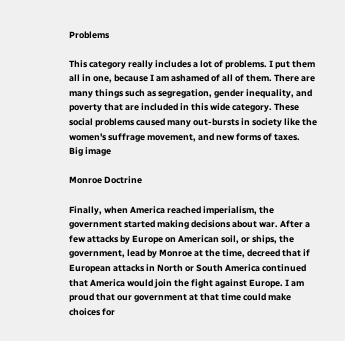Problems

This category really includes a lot of problems. I put them all in one, because I am ashamed of all of them. There are many things such as segregation, gender inequality, and poverty that are included in this wide category. These social problems caused many out-bursts in society like the women's suffrage movement, and new forms of taxes.
Big image

Monroe Doctrine

Finally, when America reached imperialism, the government started making decisions about war. After a few attacks by Europe on American soil, or ships, the government, lead by Monroe at the time, decreed that if European attacks in North or South America continued that America would join the fight against Europe. I am proud that our government at that time could make choices for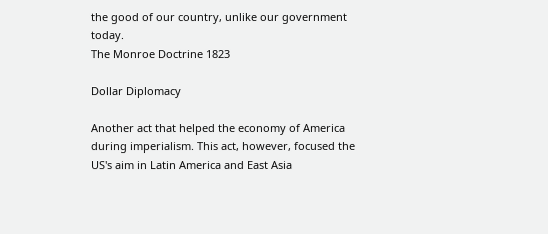the good of our country, unlike our government today.
The Monroe Doctrine 1823

Dollar Diplomacy

Another act that helped the economy of America during imperialism. This act, however, focused the US's aim in Latin America and East Asia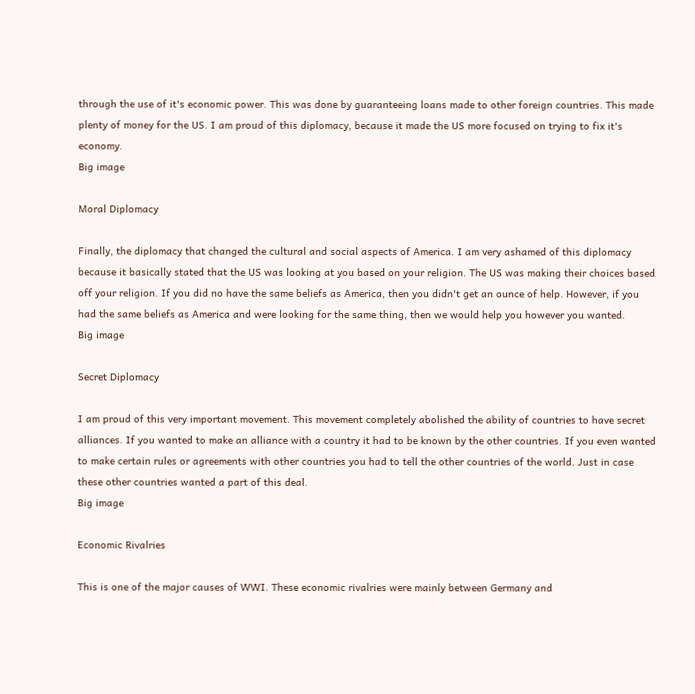through the use of it's economic power. This was done by guaranteeing loans made to other foreign countries. This made plenty of money for the US. I am proud of this diplomacy, because it made the US more focused on trying to fix it's economy.
Big image

Moral Diplomacy

Finally, the diplomacy that changed the cultural and social aspects of America. I am very ashamed of this diplomacy because it basically stated that the US was looking at you based on your religion. The US was making their choices based off your religion. If you did no have the same beliefs as America, then you didn't get an ounce of help. However, if you had the same beliefs as America and were looking for the same thing, then we would help you however you wanted.
Big image

Secret Diplomacy

I am proud of this very important movement. This movement completely abolished the ability of countries to have secret alliances. If you wanted to make an alliance with a country it had to be known by the other countries. If you even wanted to make certain rules or agreements with other countries you had to tell the other countries of the world. Just in case these other countries wanted a part of this deal.
Big image

Economic Rivalries

This is one of the major causes of WWI. These economic rivalries were mainly between Germany and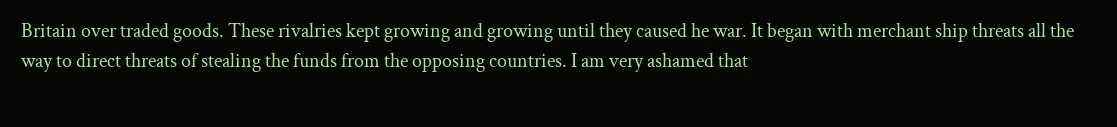Britain over traded goods. These rivalries kept growing and growing until they caused he war. It began with merchant ship threats all the way to direct threats of stealing the funds from the opposing countries. I am very ashamed that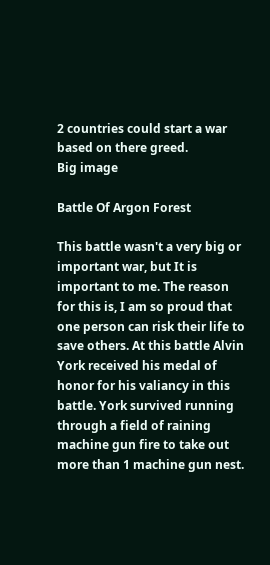2 countries could start a war based on there greed.
Big image

Battle Of Argon Forest

This battle wasn't a very big or important war, but It is important to me. The reason for this is, I am so proud that one person can risk their life to save others. At this battle Alvin York received his medal of honor for his valiancy in this battle. York survived running through a field of raining machine gun fire to take out more than 1 machine gun nest.